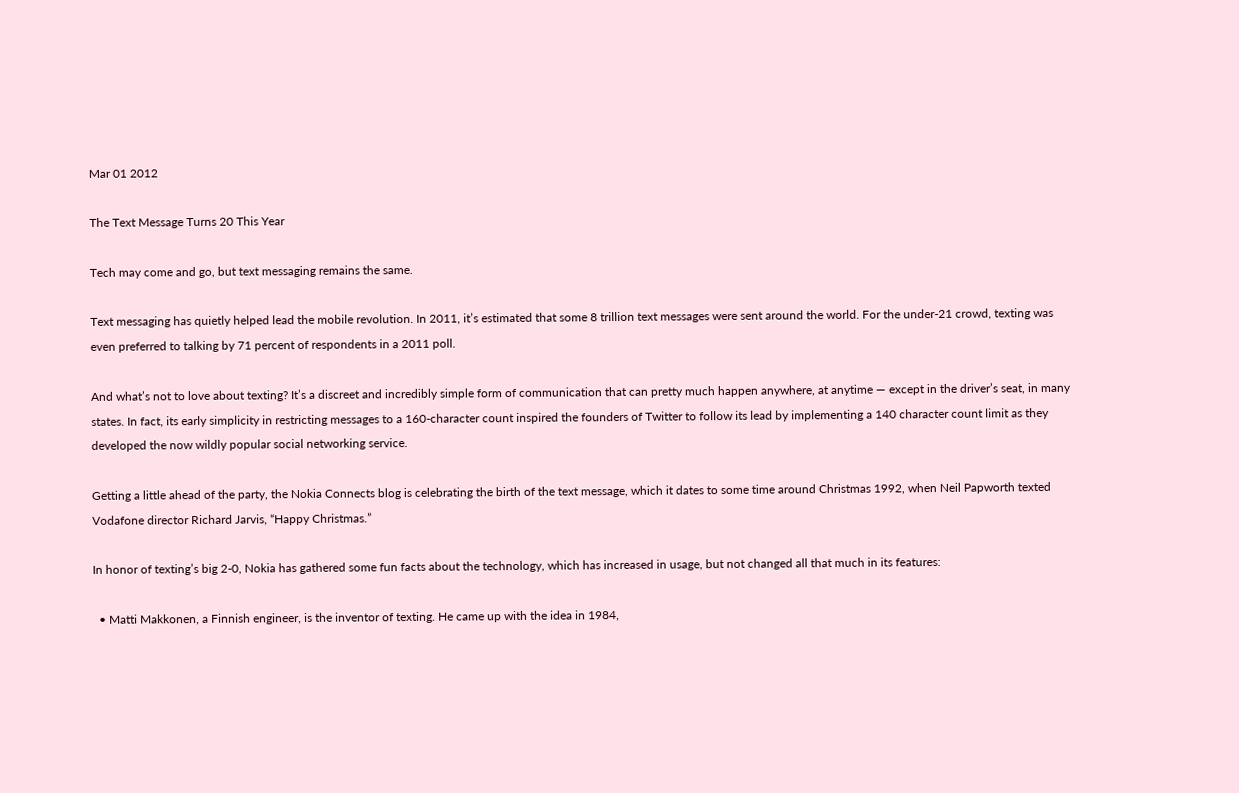Mar 01 2012

The Text Message Turns 20 This Year

Tech may come and go, but text messaging remains the same.

Text messaging has quietly helped lead the mobile revolution. In 2011, it’s estimated that some 8 trillion text messages were sent around the world. For the under-21 crowd, texting was even preferred to talking by 71 percent of respondents in a 2011 poll.

And what’s not to love about texting? It’s a discreet and incredibly simple form of communication that can pretty much happen anywhere, at anytime — except in the driver’s seat, in many states. In fact, its early simplicity in restricting messages to a 160-character count inspired the founders of Twitter to follow its lead by implementing a 140 character count limit as they developed the now wildly popular social networking service.

Getting a little ahead of the party, the Nokia Connects blog is celebrating the birth of the text message, which it dates to some time around Christmas 1992, when Neil Papworth texted Vodafone director Richard Jarvis, “Happy Christmas.”

In honor of texting’s big 2-0, Nokia has gathered some fun facts about the technology, which has increased in usage, but not changed all that much in its features:

  • Matti Makkonen, a Finnish engineer, is the inventor of texting. He came up with the idea in 1984,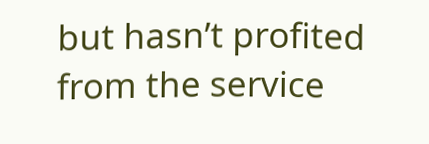but hasn’t profited from the service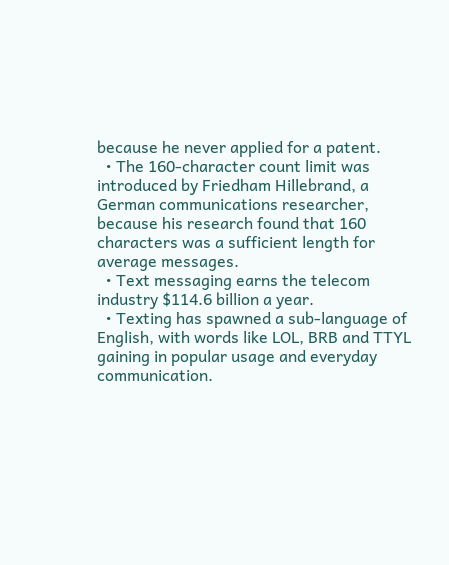because he never applied for a patent.
  • The 160-character count limit was introduced by Friedham Hillebrand, a German communications researcher, because his research found that 160 characters was a sufficient length for average messages.
  • Text messaging earns the telecom industry $114.6 billion a year.
  • Texting has spawned a sub-language of English, with words like LOL, BRB and TTYL gaining in popular usage and everyday communication.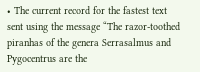• The current record for the fastest text sent using the message “The razor-toothed piranhas of the genera Serrasalmus and Pygocentrus are the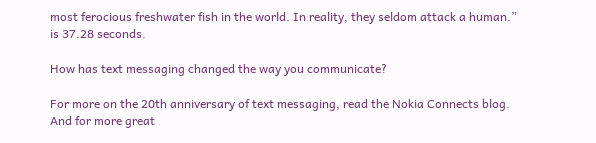most ferocious freshwater fish in the world. In reality, they seldom attack a human.” is 37.28 seconds.

How has text messaging changed the way you communicate?

For more on the 20th anniversary of text messaging, read the Nokia Connects blog. And for more great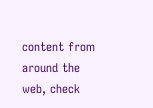content from around the web, check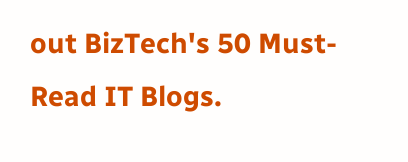out BizTech's 50 Must-Read IT Blogs.